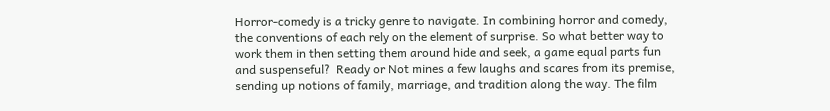Horror-comedy is a tricky genre to navigate. In combining horror and comedy, the conventions of each rely on the element of surprise. So what better way to work them in then setting them around hide and seek, a game equal parts fun and suspenseful?  Ready or Not mines a few laughs and scares from its premise, sending up notions of family, marriage, and tradition along the way. The film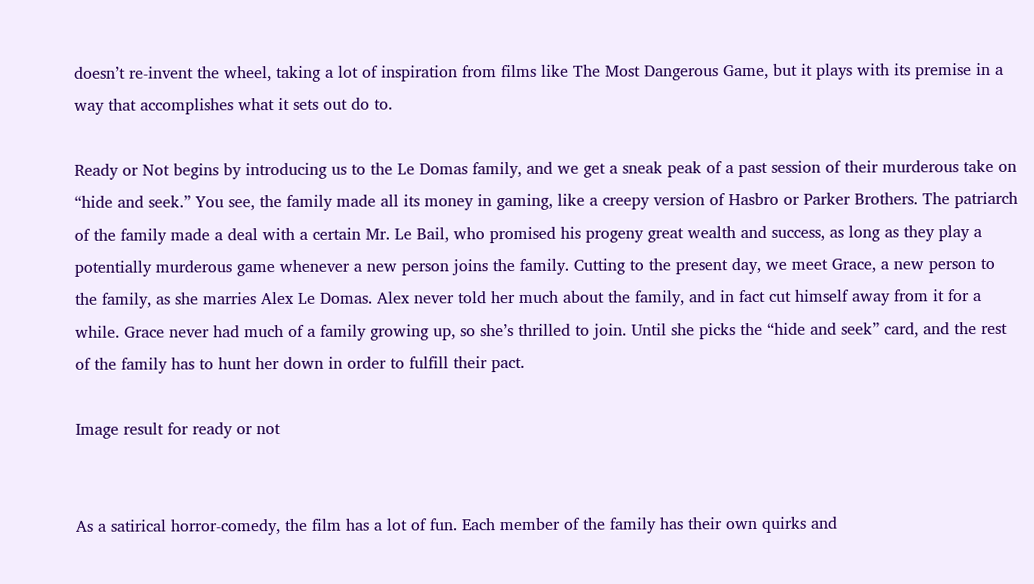doesn’t re-invent the wheel, taking a lot of inspiration from films like The Most Dangerous Game, but it plays with its premise in a way that accomplishes what it sets out do to.

Ready or Not begins by introducing us to the Le Domas family, and we get a sneak peak of a past session of their murderous take on “hide and seek.” You see, the family made all its money in gaming, like a creepy version of Hasbro or Parker Brothers. The patriarch of the family made a deal with a certain Mr. Le Bail, who promised his progeny great wealth and success, as long as they play a potentially murderous game whenever a new person joins the family. Cutting to the present day, we meet Grace, a new person to the family, as she marries Alex Le Domas. Alex never told her much about the family, and in fact cut himself away from it for a while. Grace never had much of a family growing up, so she’s thrilled to join. Until she picks the “hide and seek” card, and the rest of the family has to hunt her down in order to fulfill their pact.

Image result for ready or not


As a satirical horror-comedy, the film has a lot of fun. Each member of the family has their own quirks and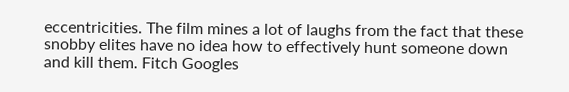eccentricities. The film mines a lot of laughs from the fact that these snobby elites have no idea how to effectively hunt someone down and kill them. Fitch Googles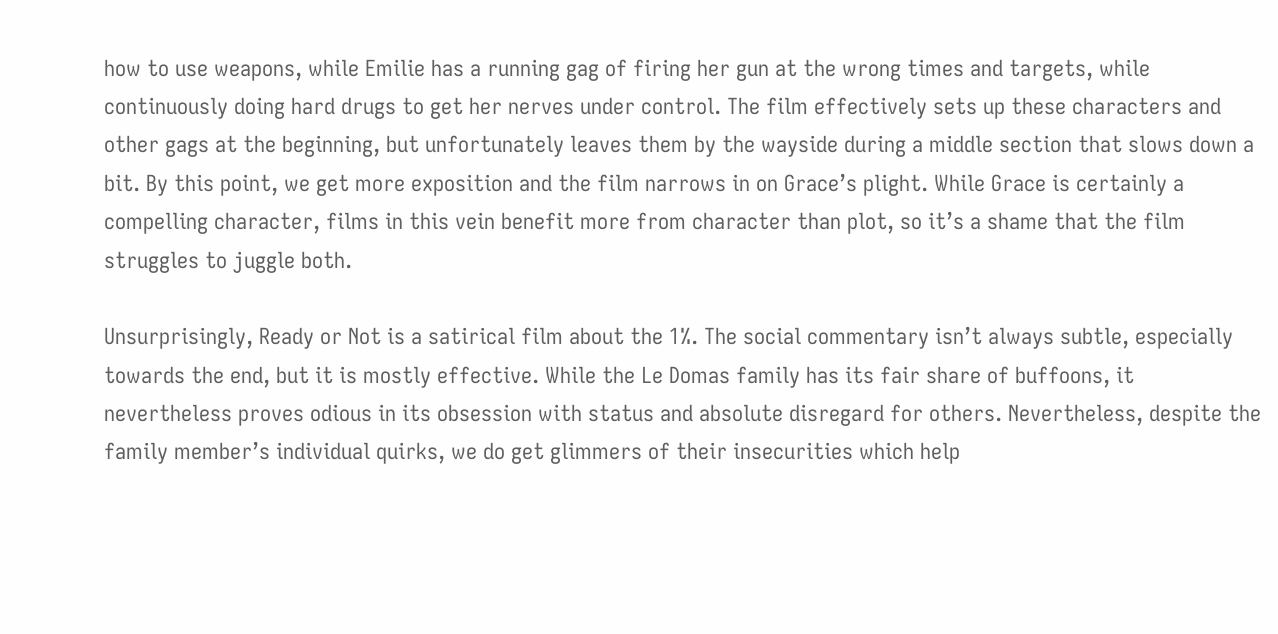how to use weapons, while Emilie has a running gag of firing her gun at the wrong times and targets, while continuously doing hard drugs to get her nerves under control. The film effectively sets up these characters and other gags at the beginning, but unfortunately leaves them by the wayside during a middle section that slows down a bit. By this point, we get more exposition and the film narrows in on Grace’s plight. While Grace is certainly a compelling character, films in this vein benefit more from character than plot, so it’s a shame that the film struggles to juggle both.

Unsurprisingly, Ready or Not is a satirical film about the 1%. The social commentary isn’t always subtle, especially towards the end, but it is mostly effective. While the Le Domas family has its fair share of buffoons, it nevertheless proves odious in its obsession with status and absolute disregard for others. Nevertheless, despite the family member’s individual quirks, we do get glimmers of their insecurities which help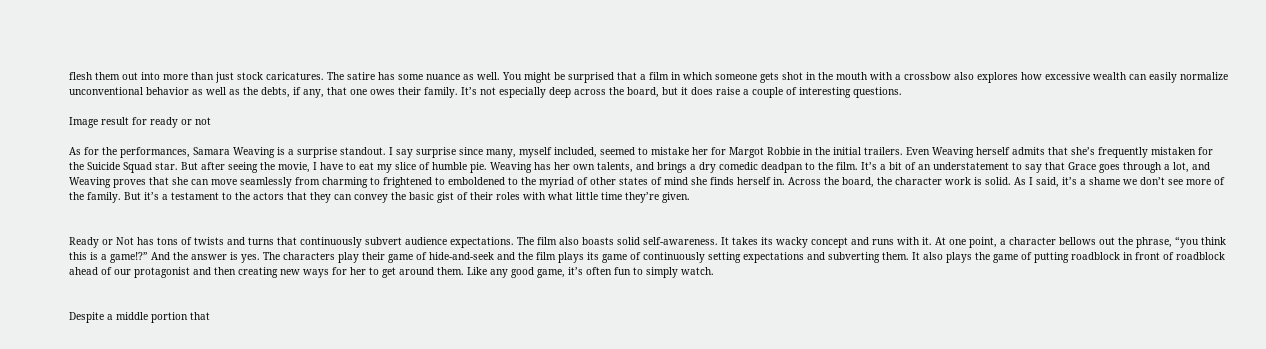flesh them out into more than just stock caricatures. The satire has some nuance as well. You might be surprised that a film in which someone gets shot in the mouth with a crossbow also explores how excessive wealth can easily normalize unconventional behavior as well as the debts, if any, that one owes their family. It’s not especially deep across the board, but it does raise a couple of interesting questions.

Image result for ready or not

As for the performances, Samara Weaving is a surprise standout. I say surprise since many, myself included, seemed to mistake her for Margot Robbie in the initial trailers. Even Weaving herself admits that she’s frequently mistaken for the Suicide Squad star. But after seeing the movie, I have to eat my slice of humble pie. Weaving has her own talents, and brings a dry comedic deadpan to the film. It’s a bit of an understatement to say that Grace goes through a lot, and Weaving proves that she can move seamlessly from charming to frightened to emboldened to the myriad of other states of mind she finds herself in. Across the board, the character work is solid. As I said, it’s a shame we don’t see more of the family. But it’s a testament to the actors that they can convey the basic gist of their roles with what little time they’re given.


Ready or Not has tons of twists and turns that continuously subvert audience expectations. The film also boasts solid self-awareness. It takes its wacky concept and runs with it. At one point, a character bellows out the phrase, “you think this is a game!?” And the answer is yes. The characters play their game of hide-and-seek and the film plays its game of continuously setting expectations and subverting them. It also plays the game of putting roadblock in front of roadblock ahead of our protagonist and then creating new ways for her to get around them. Like any good game, it’s often fun to simply watch.


Despite a middle portion that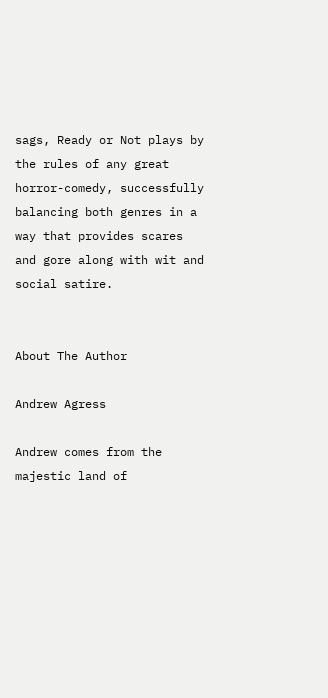sags, Ready or Not plays by the rules of any great horror-comedy, successfully balancing both genres in a way that provides scares and gore along with wit and social satire.


About The Author

Andrew Agress

Andrew comes from the majestic land of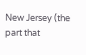New Jersey (the part that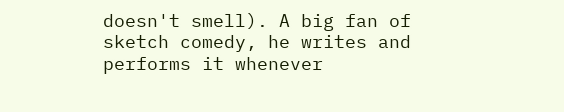doesn't smell). A big fan of sketch comedy, he writes and performs it whenever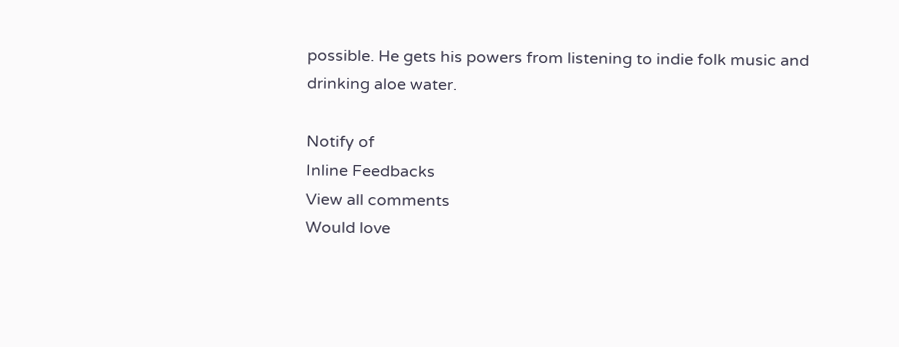possible. He gets his powers from listening to indie folk music and drinking aloe water.

Notify of
Inline Feedbacks
View all comments
Would love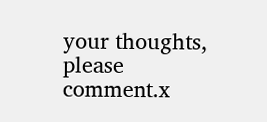your thoughts, please comment.x